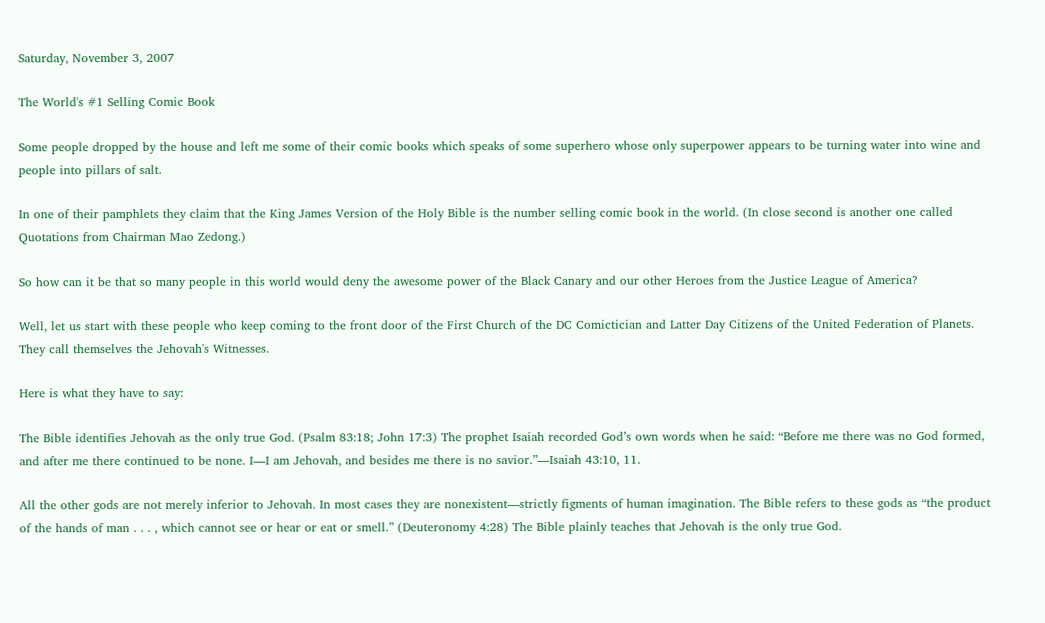Saturday, November 3, 2007

The World's #1 Selling Comic Book

Some people dropped by the house and left me some of their comic books which speaks of some superhero whose only superpower appears to be turning water into wine and people into pillars of salt.

In one of their pamphlets they claim that the King James Version of the Holy Bible is the number selling comic book in the world. (In close second is another one called Quotations from Chairman Mao Zedong.)

So how can it be that so many people in this world would deny the awesome power of the Black Canary and our other Heroes from the Justice League of America?

Well, let us start with these people who keep coming to the front door of the First Church of the DC Comictician and Latter Day Citizens of the United Federation of Planets. They call themselves the Jehovah's Witnesses.

Here is what they have to say:

The Bible identifies Jehovah as the only true God. (Psalm 83:18; John 17:3) The prophet Isaiah recorded God’s own words when he said: “Before me there was no God formed, and after me there continued to be none. I—I am Jehovah, and besides me there is no savior.”—Isaiah 43:10, 11.

All the other gods are not merely inferior to Jehovah. In most cases they are nonexistent—strictly figments of human imagination. The Bible refers to these gods as “the product of the hands of man . . . , which cannot see or hear or eat or smell.” (Deuteronomy 4:28) The Bible plainly teaches that Jehovah is the only true God.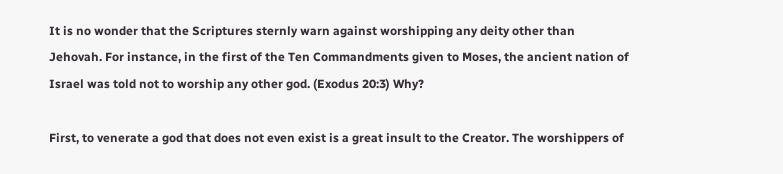It is no wonder that the Scriptures sternly warn against worshipping any deity other than Jehovah. For instance, in the first of the Ten Commandments given to Moses, the ancient nation of Israel was told not to worship any other god. (Exodus 20:3) Why?

First, to venerate a god that does not even exist is a great insult to the Creator. The worshippers of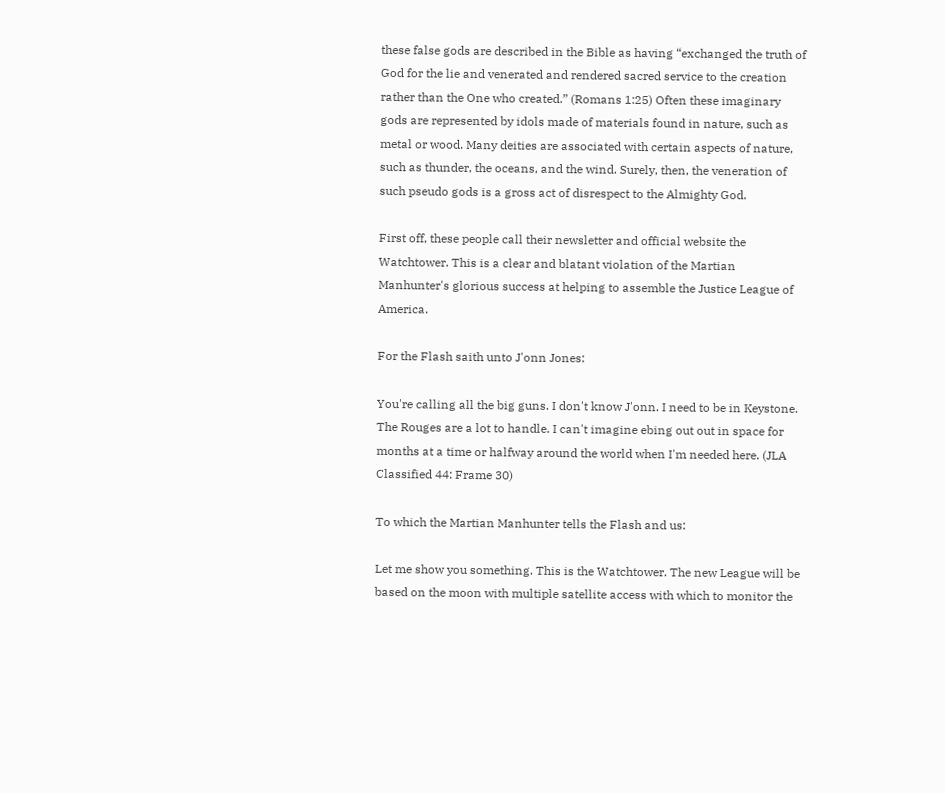these false gods are described in the Bible as having “exchanged the truth of God for the lie and venerated and rendered sacred service to the creation rather than the One who created.” (Romans 1:25) Often these imaginary gods are represented by idols made of materials found in nature, such as metal or wood. Many deities are associated with certain aspects of nature, such as thunder, the oceans, and the wind. Surely, then, the veneration of such pseudo gods is a gross act of disrespect to the Almighty God.

First off, these people call their newsletter and official website the Watchtower. This is a clear and blatant violation of the Martian Manhunter's glorious success at helping to assemble the Justice League of America.

For the Flash saith unto J'onn Jones:

You're calling all the big guns. I don't know J'onn. I need to be in Keystone. The Rouges are a lot to handle. I can't imagine ebing out out in space for months at a time or halfway around the world when I'm needed here. (JLA Classified 44: Frame 30)

To which the Martian Manhunter tells the Flash and us:

Let me show you something. This is the Watchtower. The new League will be based on the moon with multiple satellite access with which to monitor the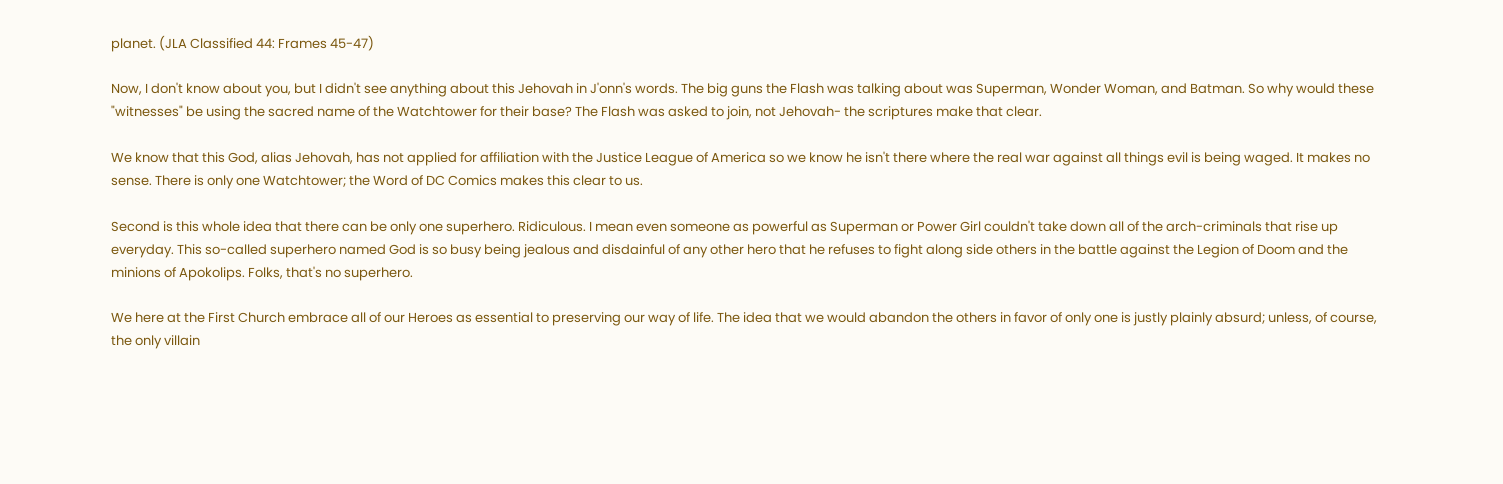planet. (JLA Classified 44: Frames 45-47)

Now, I don't know about you, but I didn't see anything about this Jehovah in J'onn's words. The big guns the Flash was talking about was Superman, Wonder Woman, and Batman. So why would these "witnesses" be using the sacred name of the Watchtower for their base? The Flash was asked to join, not Jehovah- the scriptures make that clear.

We know that this God, alias Jehovah, has not applied for affiliation with the Justice League of America so we know he isn't there where the real war against all things evil is being waged. It makes no sense. There is only one Watchtower; the Word of DC Comics makes this clear to us.

Second is this whole idea that there can be only one superhero. Ridiculous. I mean even someone as powerful as Superman or Power Girl couldn't take down all of the arch-criminals that rise up everyday. This so-called superhero named God is so busy being jealous and disdainful of any other hero that he refuses to fight along side others in the battle against the Legion of Doom and the minions of Apokolips. Folks, that's no superhero.

We here at the First Church embrace all of our Heroes as essential to preserving our way of life. The idea that we would abandon the others in favor of only one is justly plainly absurd; unless, of course, the only villain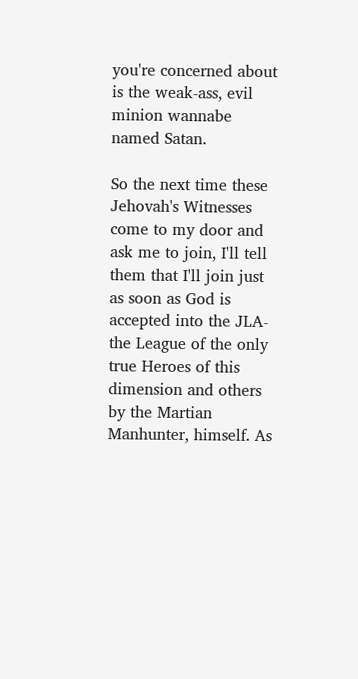you're concerned about is the weak-ass, evil minion wannabe named Satan.

So the next time these Jehovah's Witnesses come to my door and ask me to join, I'll tell them that I'll join just as soon as God is accepted into the JLA- the League of the only true Heroes of this dimension and others by the Martian Manhunter, himself. As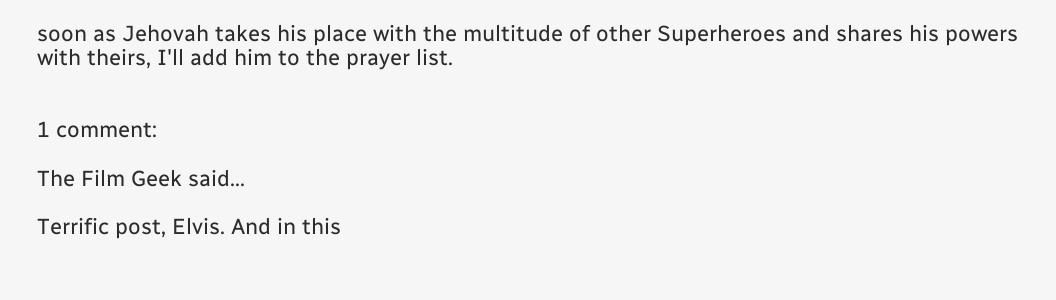soon as Jehovah takes his place with the multitude of other Superheroes and shares his powers with theirs, I'll add him to the prayer list.


1 comment:

The Film Geek said...

Terrific post, Elvis. And in this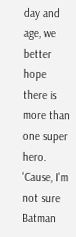day and age, we better hope there is more than one super hero. 'Cause, I'm not sure Batman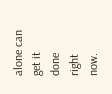alone can get it done right now.